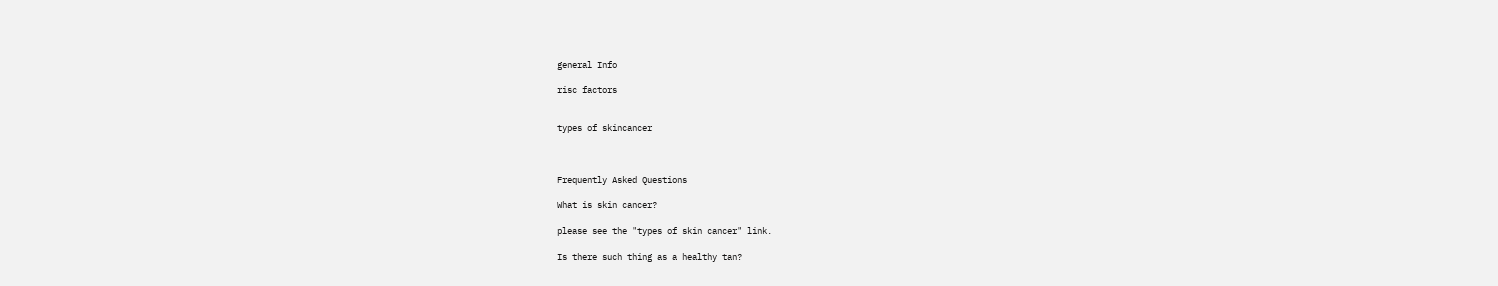general Info

risc factors


types of skincancer



Frequently Asked Questions

What is skin cancer?

please see the "types of skin cancer" link.

Is there such thing as a healthy tan?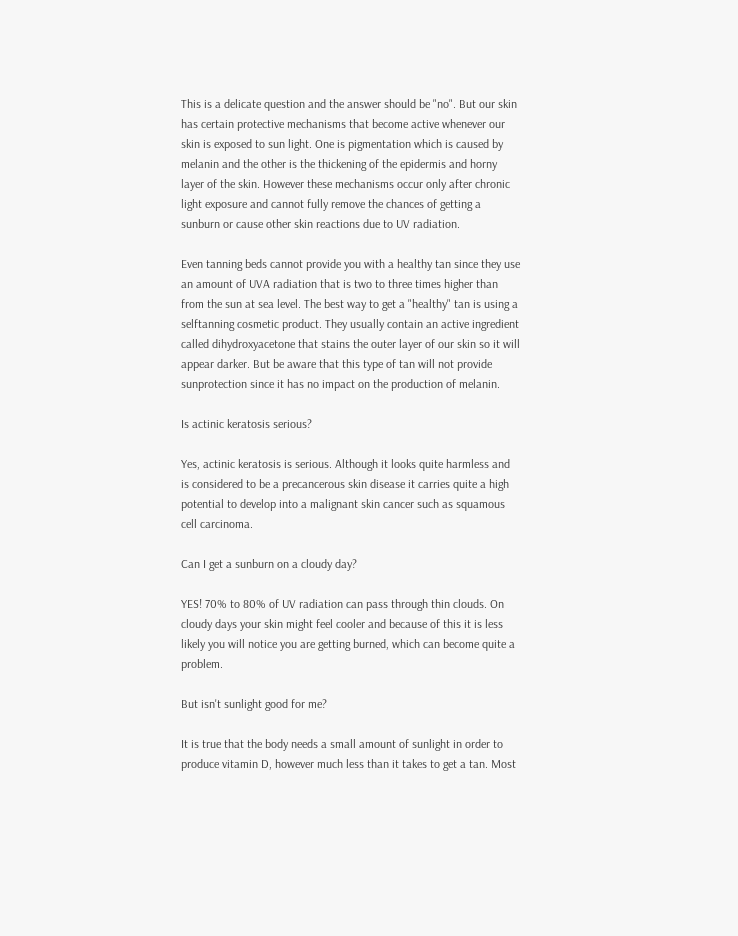This is a delicate question and the answer should be "no". But our skin has certain protective mechanisms that become active whenever our skin is exposed to sun light. One is pigmentation which is caused by melanin and the other is the thickening of the epidermis and horny layer of the skin. However these mechanisms occur only after chronic light exposure and cannot fully remove the chances of getting a sunburn or cause other skin reactions due to UV radiation.

Even tanning beds cannot provide you with a healthy tan since they use an amount of UVA radiation that is two to three times higher than from the sun at sea level. The best way to get a "healthy" tan is using a selftanning cosmetic product. They usually contain an active ingredient called dihydroxyacetone that stains the outer layer of our skin so it will appear darker. But be aware that this type of tan will not provide sunprotection since it has no impact on the production of melanin.

Is actinic keratosis serious?

Yes, actinic keratosis is serious. Although it looks quite harmless and is considered to be a precancerous skin disease it carries quite a high potential to develop into a malignant skin cancer such as squamous cell carcinoma.

Can I get a sunburn on a cloudy day?

YES! 70% to 80% of UV radiation can pass through thin clouds. On cloudy days your skin might feel cooler and because of this it is less likely you will notice you are getting burned, which can become quite a problem.

But isn't sunlight good for me?

It is true that the body needs a small amount of sunlight in order to produce vitamin D, however much less than it takes to get a tan. Most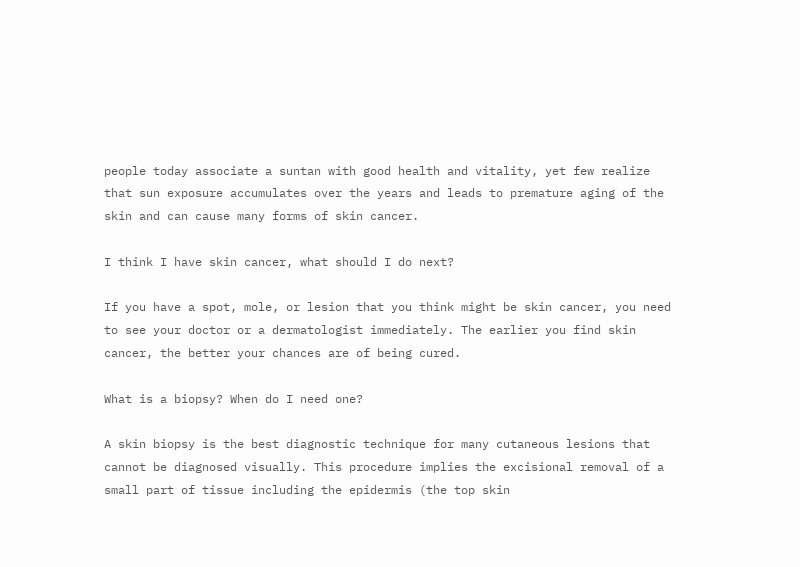people today associate a suntan with good health and vitality, yet few realize that sun exposure accumulates over the years and leads to premature aging of the skin and can cause many forms of skin cancer.

I think I have skin cancer, what should I do next?

If you have a spot, mole, or lesion that you think might be skin cancer, you need to see your doctor or a dermatologist immediately. The earlier you find skin cancer, the better your chances are of being cured.

What is a biopsy? When do I need one?

A skin biopsy is the best diagnostic technique for many cutaneous lesions that cannot be diagnosed visually. This procedure implies the excisional removal of a small part of tissue including the epidermis (the top skin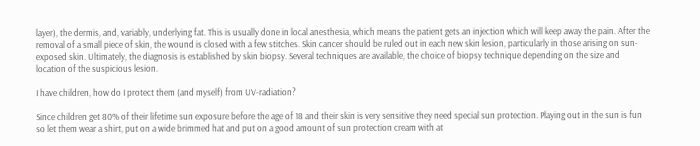layer), the dermis, and, variably, underlying fat. This is usually done in local anesthesia, which means the patient gets an injection which will keep away the pain. After the removal of a small piece of skin, the wound is closed with a few stitches. Skin cancer should be ruled out in each new skin lesion, particularly in those arising on sun-exposed skin. Ultimately, the diagnosis is established by skin biopsy. Several techniques are available, the choice of biopsy technique depending on the size and location of the suspicious lesion.

I have children, how do I protect them (and myself) from UV-radiation?

Since children get 80% of their lifetime sun exposure before the age of 18 and their skin is very sensitive they need special sun protection. Playing out in the sun is fun so let them wear a shirt, put on a wide brimmed hat and put on a good amount of sun protection cream with at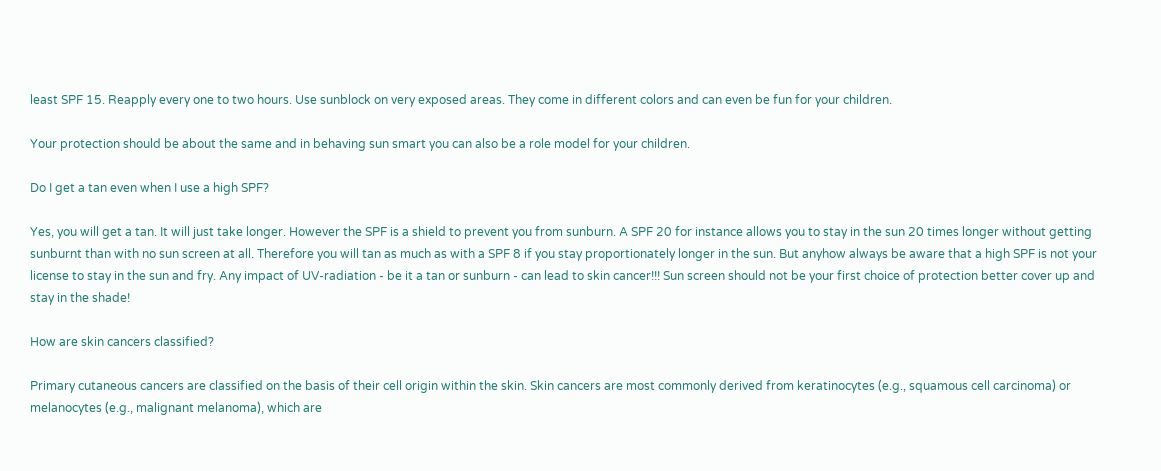least SPF 15. Reapply every one to two hours. Use sunblock on very exposed areas. They come in different colors and can even be fun for your children.

Your protection should be about the same and in behaving sun smart you can also be a role model for your children.

Do I get a tan even when I use a high SPF?

Yes, you will get a tan. It will just take longer. However the SPF is a shield to prevent you from sunburn. A SPF 20 for instance allows you to stay in the sun 20 times longer without getting sunburnt than with no sun screen at all. Therefore you will tan as much as with a SPF 8 if you stay proportionately longer in the sun. But anyhow always be aware that a high SPF is not your license to stay in the sun and fry. Any impact of UV-radiation - be it a tan or sunburn - can lead to skin cancer!!! Sun screen should not be your first choice of protection better cover up and stay in the shade!

How are skin cancers classified?

Primary cutaneous cancers are classified on the basis of their cell origin within the skin. Skin cancers are most commonly derived from keratinocytes (e.g., squamous cell carcinoma) or melanocytes (e.g., malignant melanoma), which are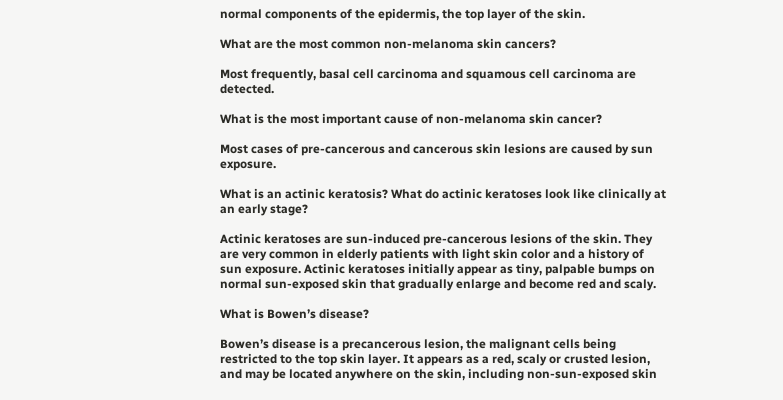normal components of the epidermis, the top layer of the skin.

What are the most common non-melanoma skin cancers?

Most frequently, basal cell carcinoma and squamous cell carcinoma are detected.

What is the most important cause of non-melanoma skin cancer?

Most cases of pre-cancerous and cancerous skin lesions are caused by sun exposure.

What is an actinic keratosis? What do actinic keratoses look like clinically at an early stage?

Actinic keratoses are sun-induced pre-cancerous lesions of the skin. They are very common in elderly patients with light skin color and a history of sun exposure. Actinic keratoses initially appear as tiny, palpable bumps on normal sun-exposed skin that gradually enlarge and become red and scaly.

What is Bowen’s disease?

Bowen’s disease is a precancerous lesion, the malignant cells being restricted to the top skin layer. It appears as a red, scaly or crusted lesion, and may be located anywhere on the skin, including non-sun-exposed skin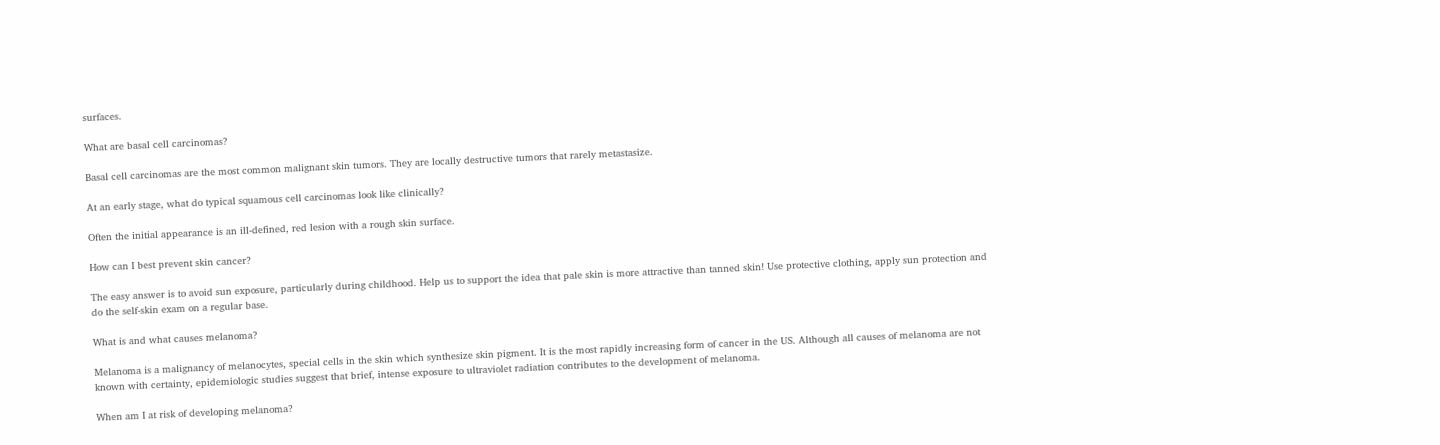surfaces.

What are basal cell carcinomas?

Basal cell carcinomas are the most common malignant skin tumors. They are locally destructive tumors that rarely metastasize.

At an early stage, what do typical squamous cell carcinomas look like clinically?

Often the initial appearance is an ill-defined, red lesion with a rough skin surface.

How can I best prevent skin cancer?

The easy answer is to avoid sun exposure, particularly during childhood. Help us to support the idea that pale skin is more attractive than tanned skin! Use protective clothing, apply sun protection and do the self-skin exam on a regular base.

What is and what causes melanoma?

Melanoma is a malignancy of melanocytes, special cells in the skin which synthesize skin pigment. It is the most rapidly increasing form of cancer in the US. Although all causes of melanoma are not known with certainty, epidemiologic studies suggest that brief, intense exposure to ultraviolet radiation contributes to the development of melanoma.

When am I at risk of developing melanoma?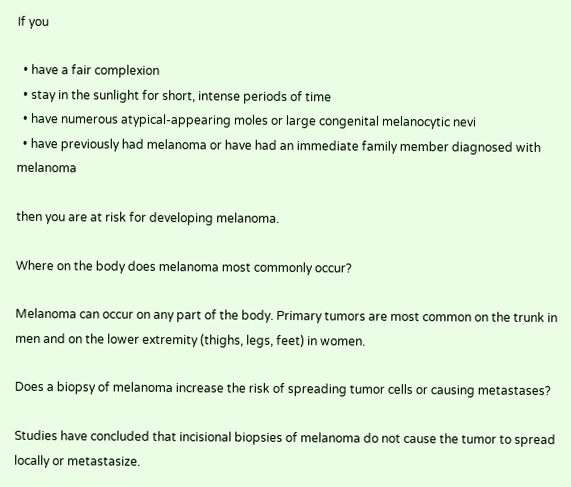If you

  • have a fair complexion
  • stay in the sunlight for short, intense periods of time
  • have numerous atypical-appearing moles or large congenital melanocytic nevi
  • have previously had melanoma or have had an immediate family member diagnosed with melanoma

then you are at risk for developing melanoma.

Where on the body does melanoma most commonly occur?

Melanoma can occur on any part of the body. Primary tumors are most common on the trunk in men and on the lower extremity (thighs, legs, feet) in women.

Does a biopsy of melanoma increase the risk of spreading tumor cells or causing metastases?

Studies have concluded that incisional biopsies of melanoma do not cause the tumor to spread locally or metastasize.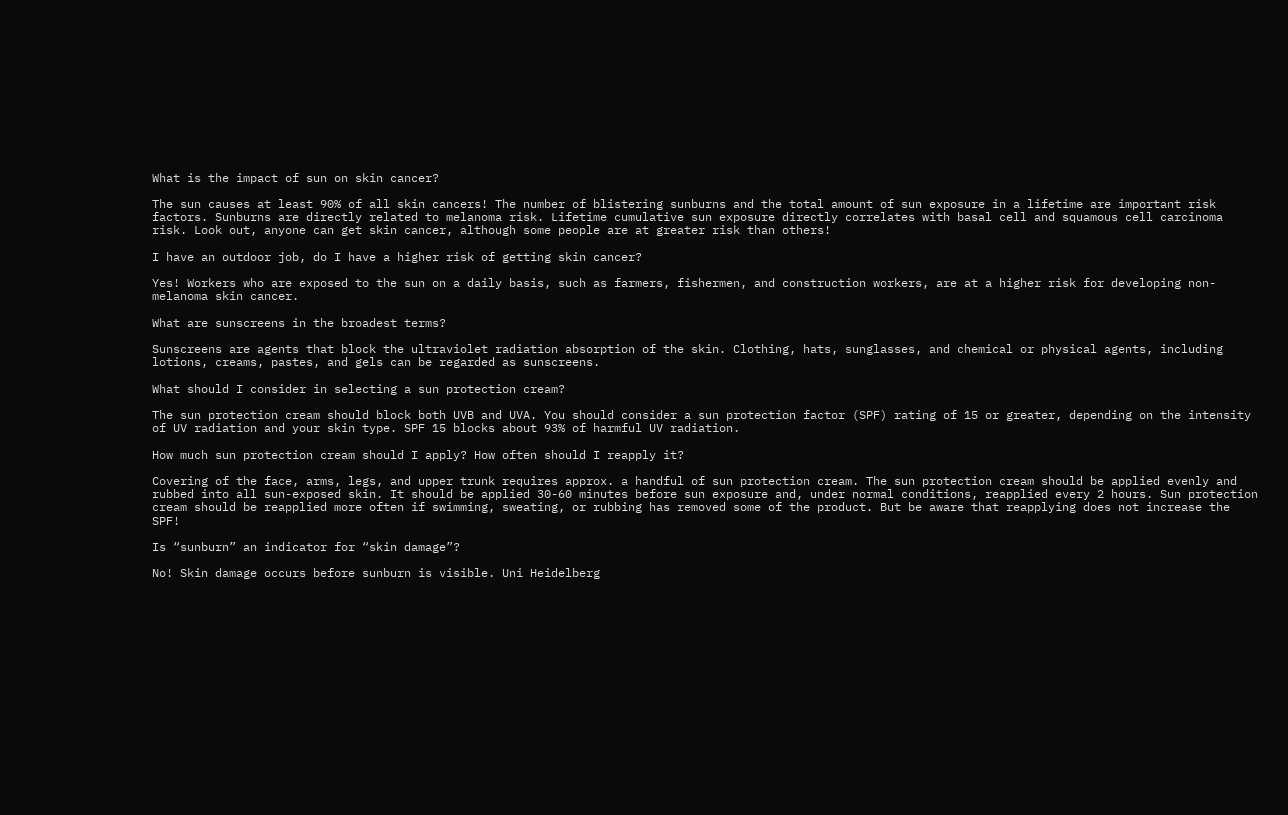What is the impact of sun on skin cancer?

The sun causes at least 90% of all skin cancers! The number of blistering sunburns and the total amount of sun exposure in a lifetime are important risk factors. Sunburns are directly related to melanoma risk. Lifetime cumulative sun exposure directly correlates with basal cell and squamous cell carcinoma risk. Look out, anyone can get skin cancer, although some people are at greater risk than others!

I have an outdoor job, do I have a higher risk of getting skin cancer?

Yes! Workers who are exposed to the sun on a daily basis, such as farmers, fishermen, and construction workers, are at a higher risk for developing non-melanoma skin cancer.

What are sunscreens in the broadest terms?

Sunscreens are agents that block the ultraviolet radiation absorption of the skin. Clothing, hats, sunglasses, and chemical or physical agents, including lotions, creams, pastes, and gels can be regarded as sunscreens.

What should I consider in selecting a sun protection cream?

The sun protection cream should block both UVB and UVA. You should consider a sun protection factor (SPF) rating of 15 or greater, depending on the intensity of UV radiation and your skin type. SPF 15 blocks about 93% of harmful UV radiation.

How much sun protection cream should I apply? How often should I reapply it?

Covering of the face, arms, legs, and upper trunk requires approx. a handful of sun protection cream. The sun protection cream should be applied evenly and rubbed into all sun-exposed skin. It should be applied 30-60 minutes before sun exposure and, under normal conditions, reapplied every 2 hours. Sun protection cream should be reapplied more often if swimming, sweating, or rubbing has removed some of the product. But be aware that reapplying does not increase the SPF!

Is “sunburn” an indicator for “skin damage”?

No! Skin damage occurs before sunburn is visible. Uni Heidelberg